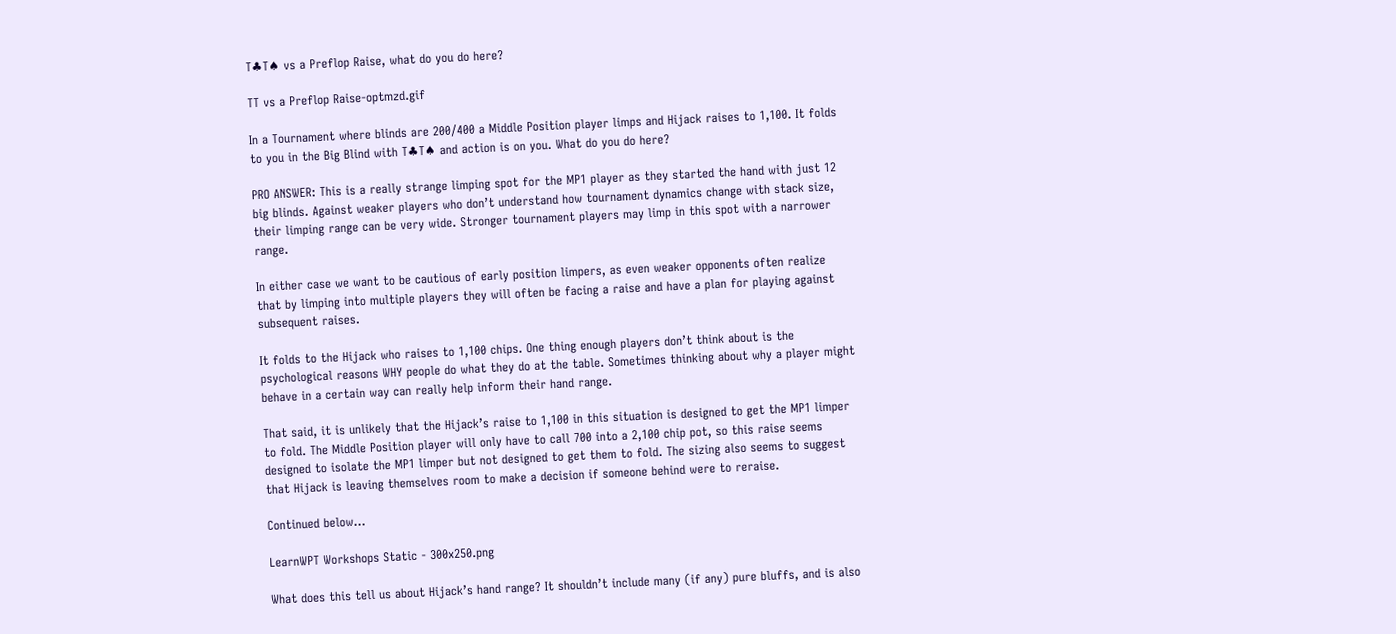T♣T♠ vs a Preflop Raise, what do you do here?

TT vs a Preflop Raise-optmzd.gif

In a Tournament where blinds are 200/400 a Middle Position player limps and Hijack raises to 1,100. It folds to you in the Big Blind with T♣T♠ and action is on you. What do you do here?

PRO ANSWER: This is a really strange limping spot for the MP1 player as they started the hand with just 12 big blinds. Against weaker players who don’t understand how tournament dynamics change with stack size, their limping range can be very wide. Stronger tournament players may limp in this spot with a narrower range.

In either case we want to be cautious of early position limpers, as even weaker opponents often realize that by limping into multiple players they will often be facing a raise and have a plan for playing against subsequent raises.

It folds to the Hijack who raises to 1,100 chips. One thing enough players don’t think about is the psychological reasons WHY people do what they do at the table. Sometimes thinking about why a player might behave in a certain way can really help inform their hand range.

That said, it is unlikely that the Hijack’s raise to 1,100 in this situation is designed to get the MP1 limper to fold. The Middle Position player will only have to call 700 into a 2,100 chip pot, so this raise seems designed to isolate the MP1 limper but not designed to get them to fold. The sizing also seems to suggest that Hijack is leaving themselves room to make a decision if someone behind were to reraise.

Continued below…

LearnWPT Workshops Static - 300x250.png

What does this tell us about Hijack’s hand range? It shouldn’t include many (if any) pure bluffs, and is also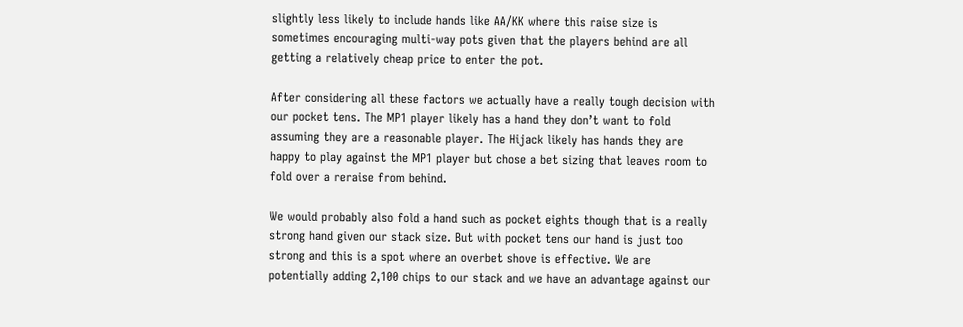slightly less likely to include hands like AA/KK where this raise size is sometimes encouraging multi-way pots given that the players behind are all getting a relatively cheap price to enter the pot.

After considering all these factors we actually have a really tough decision with our pocket tens. The MP1 player likely has a hand they don’t want to fold assuming they are a reasonable player. The Hijack likely has hands they are happy to play against the MP1 player but chose a bet sizing that leaves room to fold over a reraise from behind.

We would probably also fold a hand such as pocket eights though that is a really strong hand given our stack size. But with pocket tens our hand is just too strong and this is a spot where an overbet shove is effective. We are potentially adding 2,100 chips to our stack and we have an advantage against our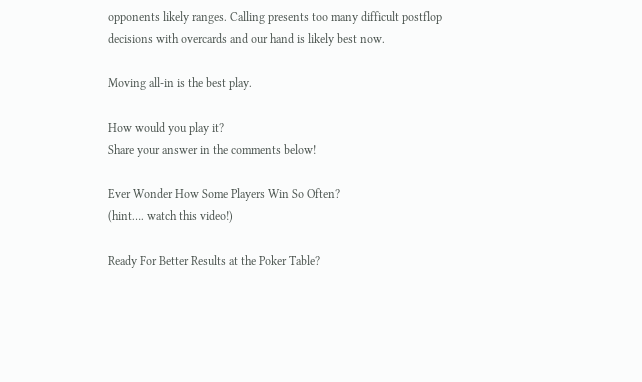opponents likely ranges. Calling presents too many difficult postflop decisions with overcards and our hand is likely best now.

Moving all-in is the best play.

How would you play it?
Share your answer in the comments below!

Ever Wonder How Some Players Win So Often?
(hint…. watch this video!)

Ready For Better Results at the Poker Table?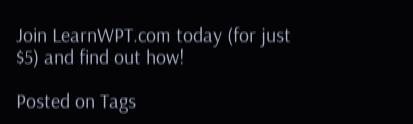Join LearnWPT.com today (for just $5) and find out how!

Posted on Tags